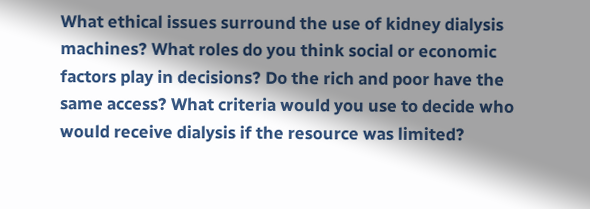What ethical issues surround the use of kidney dialysis machines? What roles do you think social or economic factors play in decisions? Do the rich and poor have the same access? What criteria would you use to decide who would receive dialysis if the resource was limited?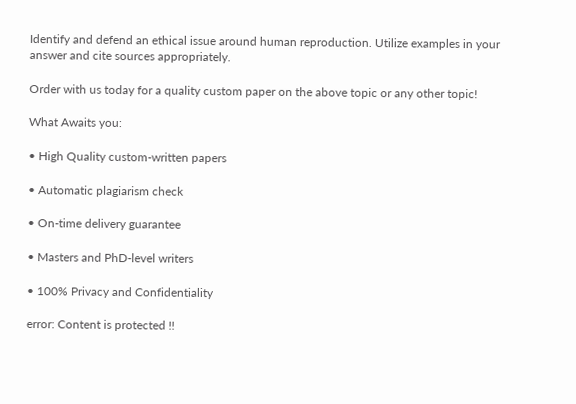Identify and defend an ethical issue around human reproduction. Utilize examples in your answer and cite sources appropriately.

Order with us today for a quality custom paper on the above topic or any other topic!

What Awaits you:

• High Quality custom-written papers

• Automatic plagiarism check

• On-time delivery guarantee

• Masters and PhD-level writers

• 100% Privacy and Confidentiality

error: Content is protected !!